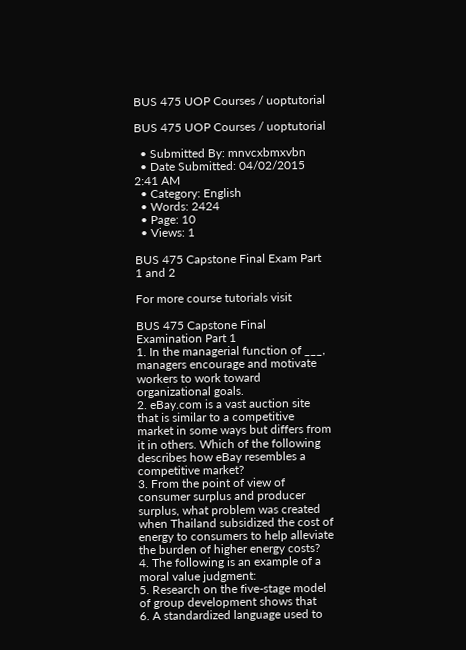BUS 475 UOP Courses / uoptutorial

BUS 475 UOP Courses / uoptutorial

  • Submitted By: mnvcxbmxvbn
  • Date Submitted: 04/02/2015 2:41 AM
  • Category: English
  • Words: 2424
  • Page: 10
  • Views: 1

BUS 475 Capstone Final Exam Part 1 and 2

For more course tutorials visit

BUS 475 Capstone Final Examination Part 1
1. In the managerial function of ___, managers encourage and motivate workers to work toward organizational goals.
2. eBay.com is a vast auction site that is similar to a competitive market in some ways but differs from it in others. Which of the following describes how eBay resembles a competitive market?
3. From the point of view of consumer surplus and producer surplus, what problem was created when Thailand subsidized the cost of energy to consumers to help alleviate the burden of higher energy costs?
4. The following is an example of a moral value judgment:
5. Research on the five-stage model of group development shows that
6. A standardized language used to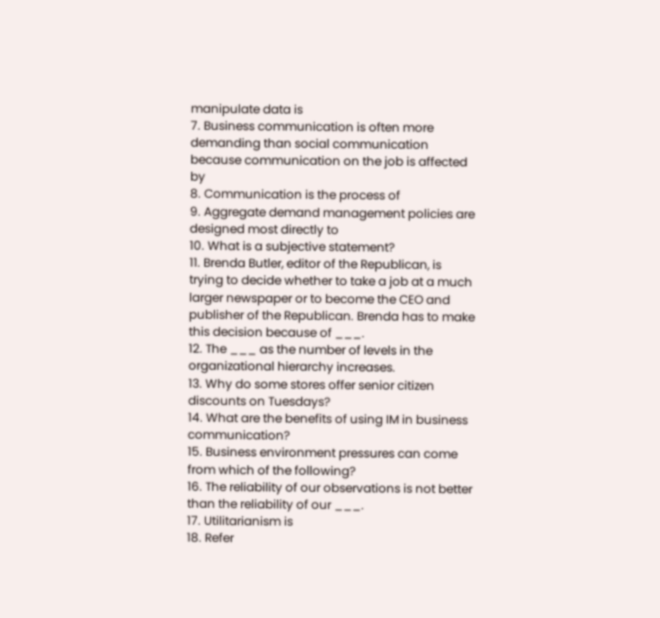manipulate data is
7. Business communication is often more demanding than social communication because communication on the job is affected by
8. Communication is the process of
9. Aggregate demand management policies are designed most directly to
10. What is a subjective statement?
11. Brenda Butler, editor of the Republican, is trying to decide whether to take a job at a much larger newspaper or to become the CEO and publisher of the Republican. Brenda has to make this decision because of ___.
12. The ___ as the number of levels in the organizational hierarchy increases.
13. Why do some stores offer senior citizen discounts on Tuesdays?
14. What are the benefits of using IM in business communication?
15. Business environment pressures can come from which of the following?
16. The reliability of our observations is not better than the reliability of our ___.
17. Utilitarianism is
18. Refer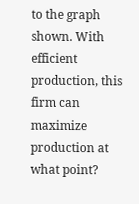to the graph shown. With efficient production, this firm can maximize production at what point?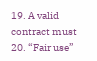19. A valid contract must
20. “Fair use”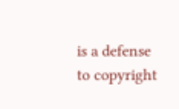is a defense to copyright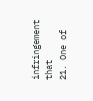infringement that
21. One of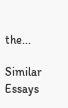the...

Similar Essays